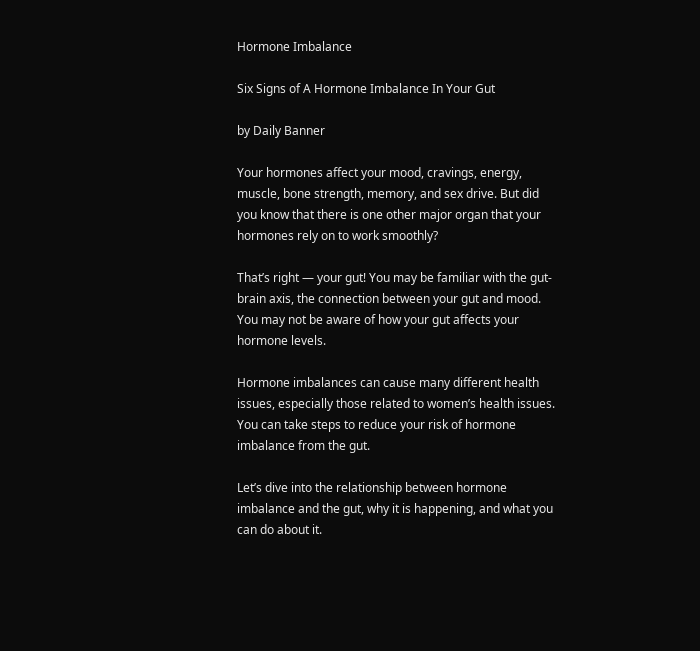Hormone Imbalance

Six Signs of A Hormone Imbalance In Your Gut

by Daily Banner

Your hormones affect your mood, cravings, energy, muscle, bone strength, memory, and sex drive. But did you know that there is one other major organ that your hormones rely on to work smoothly?

That’s right — your gut! You may be familiar with the gut-brain axis, the connection between your gut and mood. You may not be aware of how your gut affects your hormone levels.

Hormone imbalances can cause many different health issues, especially those related to women’s health issues. You can take steps to reduce your risk of hormone imbalance from the gut.

Let’s dive into the relationship between hormone imbalance and the gut, why it is happening, and what you can do about it.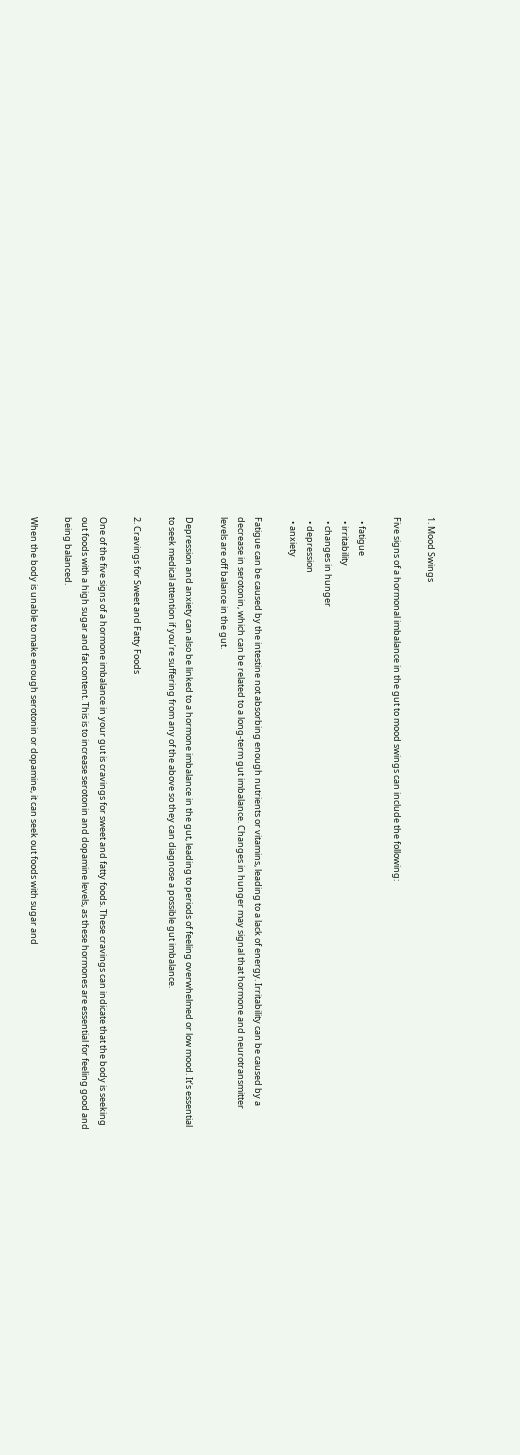1. Mood Swings

Five signs of a hormonal imbalance in the gut to mood swings can include the following:

  • fatigue
  • irritability
  • changes in hunger
  • depression
  • anxiety

Fatigue can be caused by the intestine not absorbing enough nutrients or vitamins, leading to a lack of energy. Irritability can be caused by a decrease in serotonin, which can be related to a long-term gut imbalance. Changes in hunger may signal that hormone and neurotransmitter levels are off balance in the gut.

Depression and anxiety can also be linked to a hormone imbalance in the gut, leading to periods of feeling overwhelmed or low mood. It’s essential to seek medical attention if you’re suffering from any of the above so they can diagnose a possible gut imbalance.

2. Cravings for Sweet and Fatty Foods

One of the five signs of a hormone imbalance in your gut is cravings for sweet and fatty foods. These cravings can indicate that the body is seeking out foods with a high sugar and fat content. This is to increase serotonin and dopamine levels, as these hormones are essential for feeling good and being balanced.

When the body is unable to make enough serotonin or dopamine, it can seek out foods with sugar and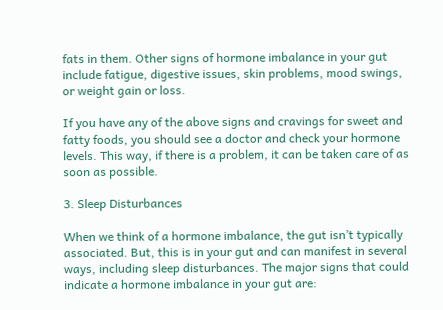fats in them. Other signs of hormone imbalance in your gut include fatigue, digestive issues, skin problems, mood swings, or weight gain or loss.

If you have any of the above signs and cravings for sweet and fatty foods, you should see a doctor and check your hormone levels. This way, if there is a problem, it can be taken care of as soon as possible.

3. Sleep Disturbances

When we think of a hormone imbalance, the gut isn’t typically associated. But, this is in your gut and can manifest in several ways, including sleep disturbances. The major signs that could indicate a hormone imbalance in your gut are: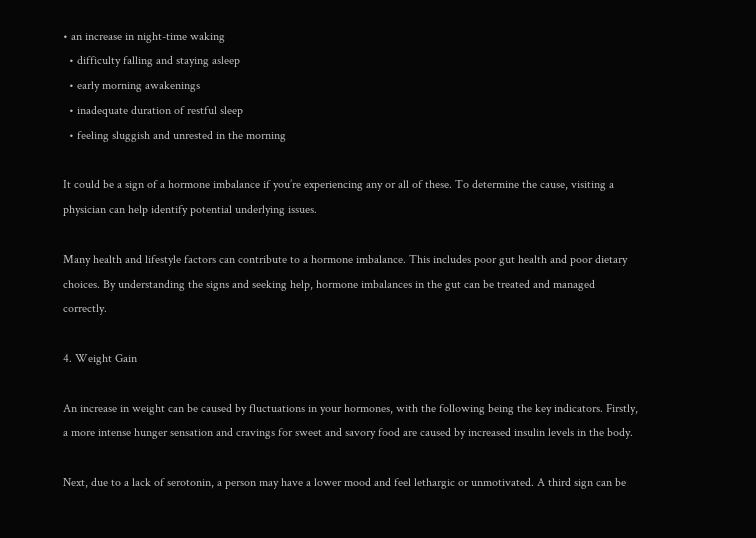• an increase in night-time waking
  • difficulty falling and staying asleep
  • early morning awakenings
  • inadequate duration of restful sleep
  • feeling sluggish and unrested in the morning

It could be a sign of a hormone imbalance if you’re experiencing any or all of these. To determine the cause, visiting a physician can help identify potential underlying issues.

Many health and lifestyle factors can contribute to a hormone imbalance. This includes poor gut health and poor dietary choices. By understanding the signs and seeking help, hormone imbalances in the gut can be treated and managed correctly.

4. Weight Gain

An increase in weight can be caused by fluctuations in your hormones, with the following being the key indicators. Firstly, a more intense hunger sensation and cravings for sweet and savory food are caused by increased insulin levels in the body.

Next, due to a lack of serotonin, a person may have a lower mood and feel lethargic or unmotivated. A third sign can be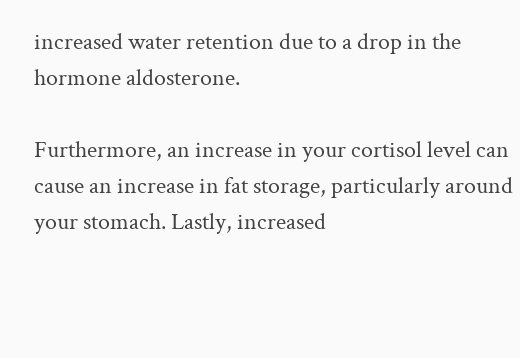increased water retention due to a drop in the hormone aldosterone.

Furthermore, an increase in your cortisol level can cause an increase in fat storage, particularly around your stomach. Lastly, increased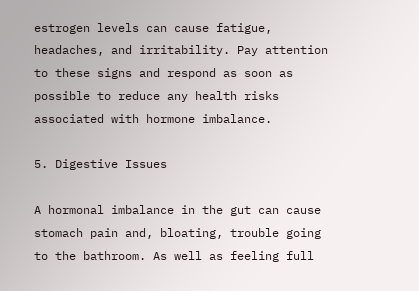estrogen levels can cause fatigue, headaches, and irritability. Pay attention to these signs and respond as soon as possible to reduce any health risks associated with hormone imbalance.

5. Digestive Issues

A hormonal imbalance in the gut can cause stomach pain and, bloating, trouble going to the bathroom. As well as feeling full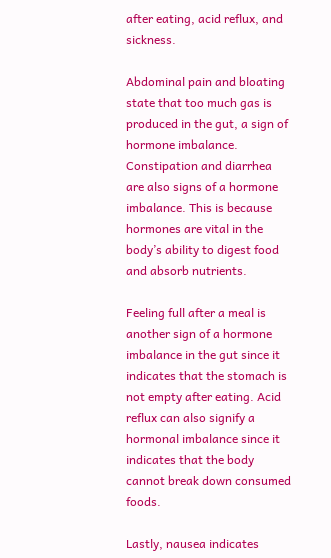after eating, acid reflux, and sickness.

Abdominal pain and bloating state that too much gas is produced in the gut, a sign of hormone imbalance. Constipation and diarrhea are also signs of a hormone imbalance. This is because hormones are vital in the body’s ability to digest food and absorb nutrients.

Feeling full after a meal is another sign of a hormone imbalance in the gut since it indicates that the stomach is not empty after eating. Acid reflux can also signify a hormonal imbalance since it indicates that the body cannot break down consumed foods.

Lastly, nausea indicates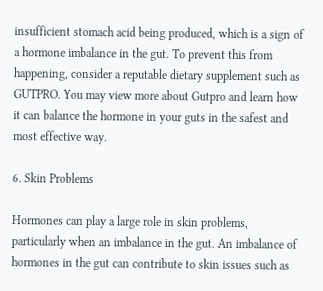insufficient stomach acid being produced, which is a sign of a hormone imbalance in the gut. To prevent this from happening, consider a reputable dietary supplement such as GUTPRO. You may view more about Gutpro and learn how it can balance the hormone in your guts in the safest and most effective way.

6. Skin Problems

Hormones can play a large role in skin problems, particularly when an imbalance in the gut. An imbalance of hormones in the gut can contribute to skin issues such as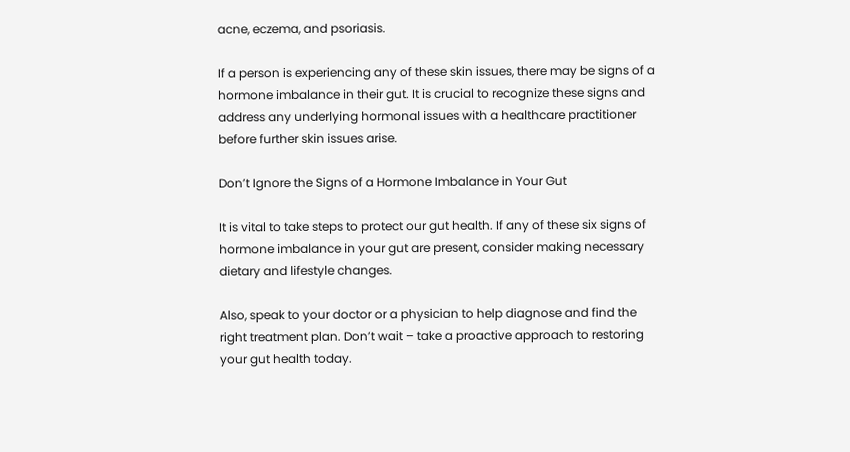acne, eczema, and psoriasis.

If a person is experiencing any of these skin issues, there may be signs of a hormone imbalance in their gut. It is crucial to recognize these signs and address any underlying hormonal issues with a healthcare practitioner before further skin issues arise.

Don’t Ignore the Signs of a Hormone Imbalance in Your Gut

It is vital to take steps to protect our gut health. If any of these six signs of hormone imbalance in your gut are present, consider making necessary dietary and lifestyle changes.

Also, speak to your doctor or a physician to help diagnose and find the right treatment plan. Don’t wait – take a proactive approach to restoring your gut health today.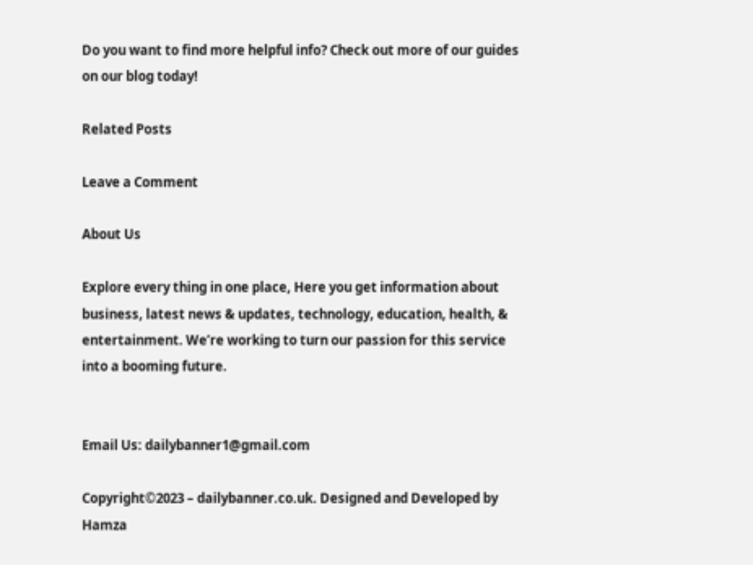Do you want to find more helpful info? Check out more of our guides on our blog today!

Related Posts

Leave a Comment

About Us

Explore every thing in one place, Here you get information about business, latest news & updates, technology, education, health, & entertainment. We’re working to turn our passion for this service into a booming future.


Email Us: dailybanner1@gmail.com

Copyright©2023 – dailybanner.co.uk. Designed and Developed by Hamza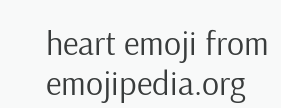heart emoji from emojipedia.org